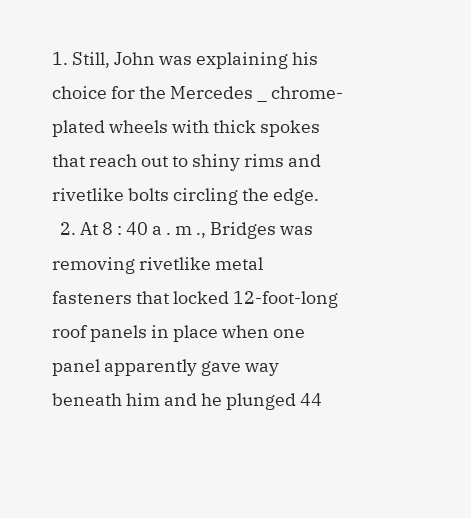1. Still, John was explaining his choice for the Mercedes _ chrome-plated wheels with thick spokes that reach out to shiny rims and rivetlike bolts circling the edge.
  2. At 8 : 40 a . m ., Bridges was removing rivetlike metal fasteners that locked 12-foot-long roof panels in place when one panel apparently gave way beneath him and he plunged 44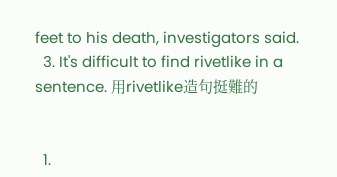feet to his death, investigators said.
  3. It's difficult to find rivetlike in a sentence. 用rivetlike造句挺難的


  1.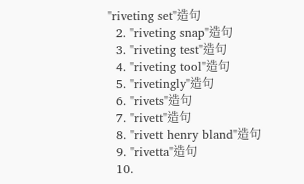"riveting set"造句
  2. "riveting snap"造句
  3. "riveting test"造句
  4. "riveting tool"造句
  5. "rivetingly"造句
  6. "rivets"造句
  7. "rivett"造句
  8. "rivett henry bland"造句
  9. "rivetta"造句
  10.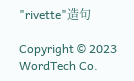"rivette"造句

Copyright © 2023 WordTech Co.